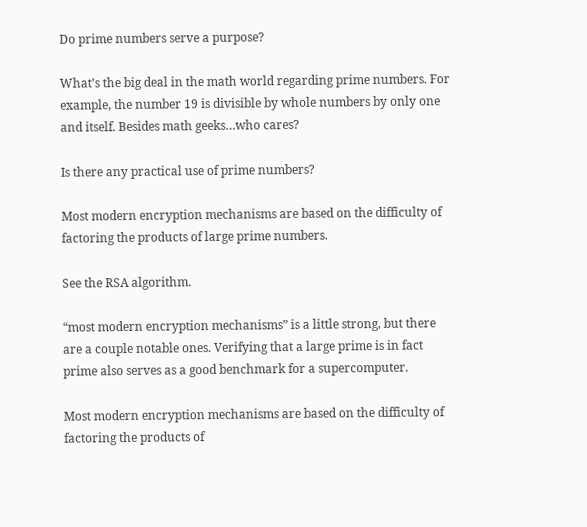Do prime numbers serve a purpose?

What’s the big deal in the math world regarding prime numbers. For example, the number 19 is divisible by whole numbers by only one and itself. Besides math geeks…who cares?

Is there any practical use of prime numbers?

Most modern encryption mechanisms are based on the difficulty of factoring the products of large prime numbers.

See the RSA algorithm.

“most modern encryption mechanisms” is a little strong, but there are a couple notable ones. Verifying that a large prime is in fact prime also serves as a good benchmark for a supercomputer.

Most modern encryption mechanisms are based on the difficulty of factoring the products of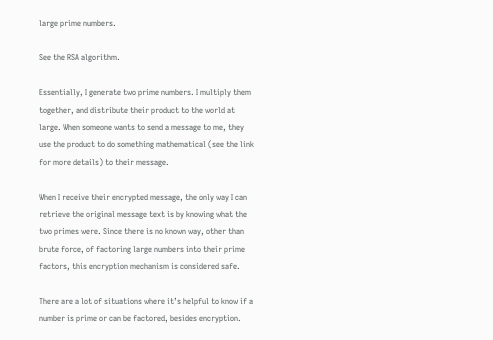large prime numbers.

See the RSA algorithm.

Essentially, I generate two prime numbers. I multiply them together, and distribute their product to the world at large. When someone wants to send a message to me, they use the product to do something mathematical (see the link for more details) to their message.

When I receive their encrypted message, the only way I can retrieve the original message text is by knowing what the two primes were. Since there is no known way, other than brute force, of factoring large numbers into their prime factors, this encryption mechanism is considered safe.

There are a lot of situations where it’s helpful to know if a number is prime or can be factored, besides encryption.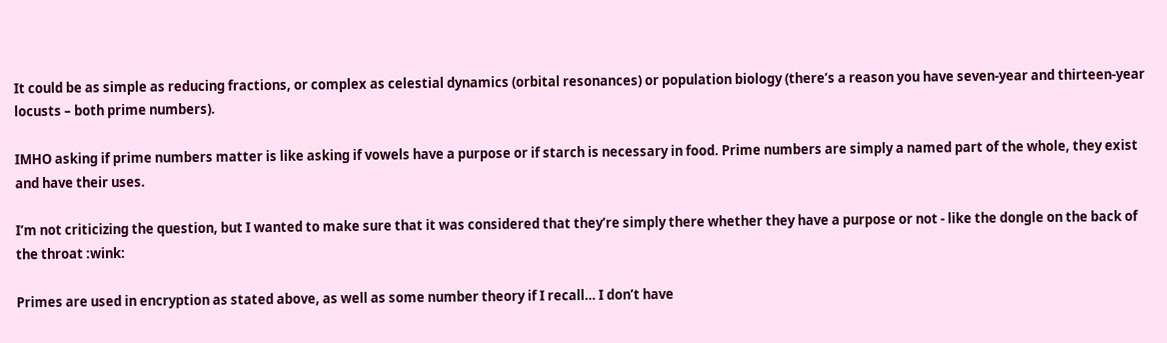It could be as simple as reducing fractions, or complex as celestial dynamics (orbital resonances) or population biology (there’s a reason you have seven-year and thirteen-year locusts – both prime numbers).

IMHO asking if prime numbers matter is like asking if vowels have a purpose or if starch is necessary in food. Prime numbers are simply a named part of the whole, they exist and have their uses.

I’m not criticizing the question, but I wanted to make sure that it was considered that they’re simply there whether they have a purpose or not - like the dongle on the back of the throat :wink:

Primes are used in encryption as stated above, as well as some number theory if I recall… I don’t have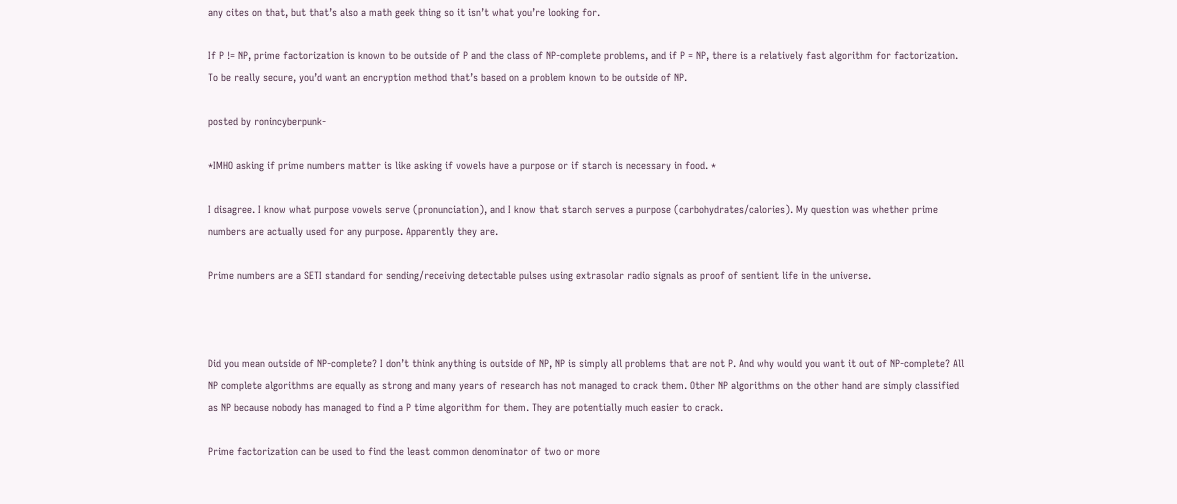any cites on that, but that’s also a math geek thing so it isn’t what you’re looking for.

If P != NP, prime factorization is known to be outside of P and the class of NP-complete problems, and if P = NP, there is a relatively fast algorithm for factorization. To be really secure, you’d want an encryption method that’s based on a problem known to be outside of NP.

posted by ronincyberpunk-

*IMHO asking if prime numbers matter is like asking if vowels have a purpose or if starch is necessary in food. *

I disagree. I know what purpose vowels serve (pronunciation), and I know that starch serves a purpose (carbohydrates/calories). My question was whether prime numbers are actually used for any purpose. Apparently they are.

Prime numbers are a SETI standard for sending/receiving detectable pulses using extrasolar radio signals as proof of sentient life in the universe.



Did you mean outside of NP-complete? I don’t think anything is outside of NP, NP is simply all problems that are not P. And why would you want it out of NP-complete? All NP complete algorithms are equally as strong and many years of research has not managed to crack them. Other NP algorithms on the other hand are simply classified as NP because nobody has managed to find a P time algorithm for them. They are potentially much easier to crack.

Prime factorization can be used to find the least common denominator of two or more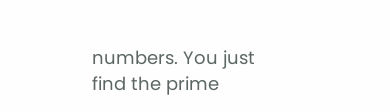numbers. You just find the prime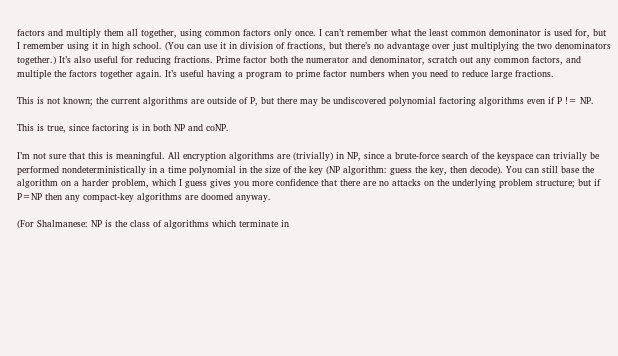factors and multiply them all together, using common factors only once. I can’t remember what the least common demoninator is used for, but I remember using it in high school. (You can use it in division of fractions, but there’s no advantage over just multiplying the two denominators together.) It’s also useful for reducing fractions. Prime factor both the numerator and denominator, scratch out any common factors, and multiple the factors together again. It’s useful having a program to prime factor numbers when you need to reduce large fractions.

This is not known; the current algorithms are outside of P, but there may be undiscovered polynomial factoring algorithms even if P != NP.

This is true, since factoring is in both NP and coNP.

I’m not sure that this is meaningful. All encryption algorithms are (trivially) in NP, since a brute-force search of the keyspace can trivially be performed nondeterministically in a time polynomial in the size of the key (NP algorithm: guess the key, then decode). You can still base the algorithm on a harder problem, which I guess gives you more confidence that there are no attacks on the underlying problem structure; but if P=NP then any compact-key algorithms are doomed anyway.

(For Shalmanese: NP is the class of algorithms which terminate in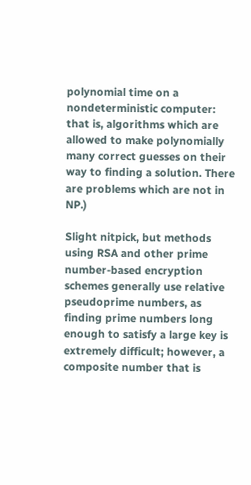polynomial time on a nondeterministic computer: that is, algorithms which are allowed to make polynomially many correct guesses on their way to finding a solution. There are problems which are not in NP.)

Slight nitpick, but methods using RSA and other prime number-based encryption schemes generally use relative pseudoprime numbers, as finding prime numbers long enough to satisfy a large key is extremely difficult; however, a composite number that is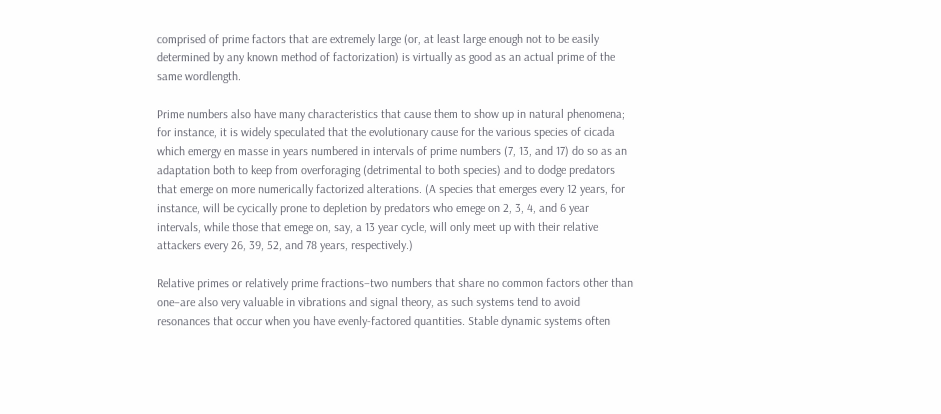comprised of prime factors that are extremely large (or, at least large enough not to be easily determined by any known method of factorization) is virtually as good as an actual prime of the same wordlength.

Prime numbers also have many characteristics that cause them to show up in natural phenomena; for instance, it is widely speculated that the evolutionary cause for the various species of cicada which emergy en masse in years numbered in intervals of prime numbers (7, 13, and 17) do so as an adaptation both to keep from overforaging (detrimental to both species) and to dodge predators that emerge on more numerically factorized alterations. (A species that emerges every 12 years, for instance, will be cycically prone to depletion by predators who emege on 2, 3, 4, and 6 year intervals, while those that emege on, say, a 13 year cycle, will only meet up with their relative attackers every 26, 39, 52, and 78 years, respectively.)

Relative primes or relatively prime fractions–two numbers that share no common factors other than one–are also very valuable in vibrations and signal theory, as such systems tend to avoid resonances that occur when you have evenly-factored quantities. Stable dynamic systems often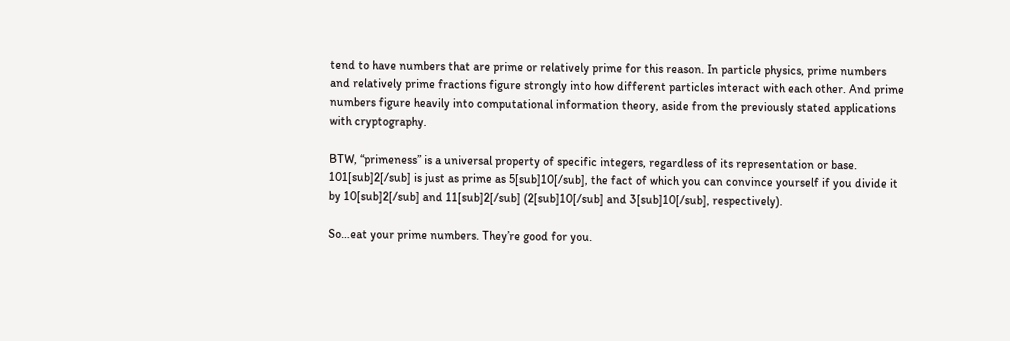tend to have numbers that are prime or relatively prime for this reason. In particle physics, prime numbers and relatively prime fractions figure strongly into how different particles interact with each other. And prime numbers figure heavily into computational information theory, aside from the previously stated applications with cryptography.

BTW, “primeness” is a universal property of specific integers, regardless of its representation or base. 101[sub]2[/sub] is just as prime as 5[sub]10[/sub], the fact of which you can convince yourself if you divide it by 10[sub]2[/sub] and 11[sub]2[/sub] (2[sub]10[/sub] and 3[sub]10[/sub], respectively).

So…eat your prime numbers. They’re good for you.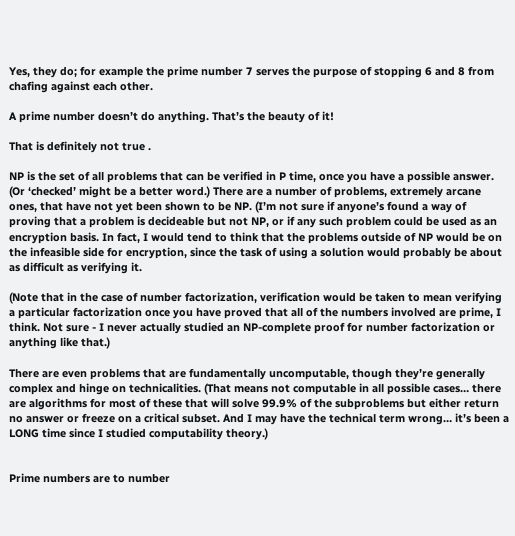Yes, they do; for example the prime number 7 serves the purpose of stopping 6 and 8 from chafing against each other.

A prime number doesn’t do anything. That’s the beauty of it!

That is definitely not true .

NP is the set of all problems that can be verified in P time, once you have a possible answer. (Or ‘checked’ might be a better word.) There are a number of problems, extremely arcane ones, that have not yet been shown to be NP. (I’m not sure if anyone’s found a way of proving that a problem is decideable but not NP, or if any such problem could be used as an encryption basis. In fact, I would tend to think that the problems outside of NP would be on the infeasible side for encryption, since the task of using a solution would probably be about as difficult as verifying it.

(Note that in the case of number factorization, verification would be taken to mean verifying a particular factorization once you have proved that all of the numbers involved are prime, I think. Not sure - I never actually studied an NP-complete proof for number factorization or anything like that.)

There are even problems that are fundamentally uncomputable, though they’re generally complex and hinge on technicalities. (That means not computable in all possible cases… there are algorithms for most of these that will solve 99.9% of the subproblems but either return no answer or freeze on a critical subset. And I may have the technical term wrong… it’s been a LONG time since I studied computability theory.)


Prime numbers are to number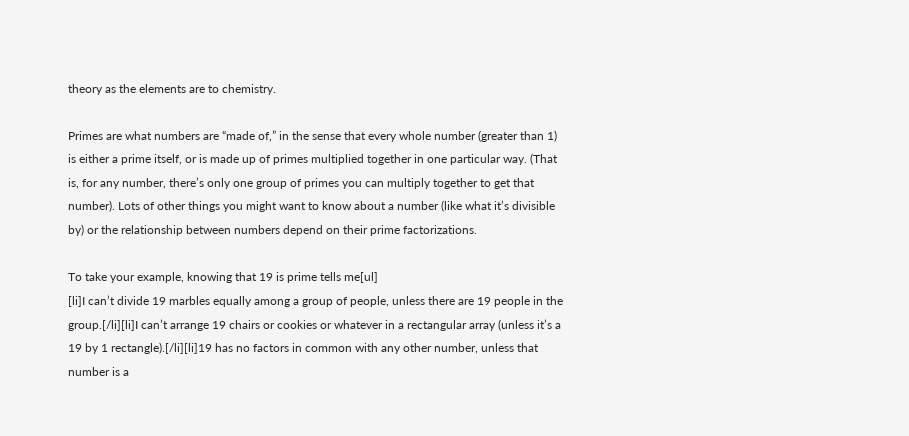theory as the elements are to chemistry.

Primes are what numbers are “made of,” in the sense that every whole number (greater than 1) is either a prime itself, or is made up of primes multiplied together in one particular way. (That is, for any number, there’s only one group of primes you can multiply together to get that number). Lots of other things you might want to know about a number (like what it’s divisible by) or the relationship between numbers depend on their prime factorizations.

To take your example, knowing that 19 is prime tells me[ul]
[li]I can’t divide 19 marbles equally among a group of people, unless there are 19 people in the group.[/li][li]I can’t arrange 19 chairs or cookies or whatever in a rectangular array (unless it’s a 19 by 1 rectangle).[/li][li]19 has no factors in common with any other number, unless that number is a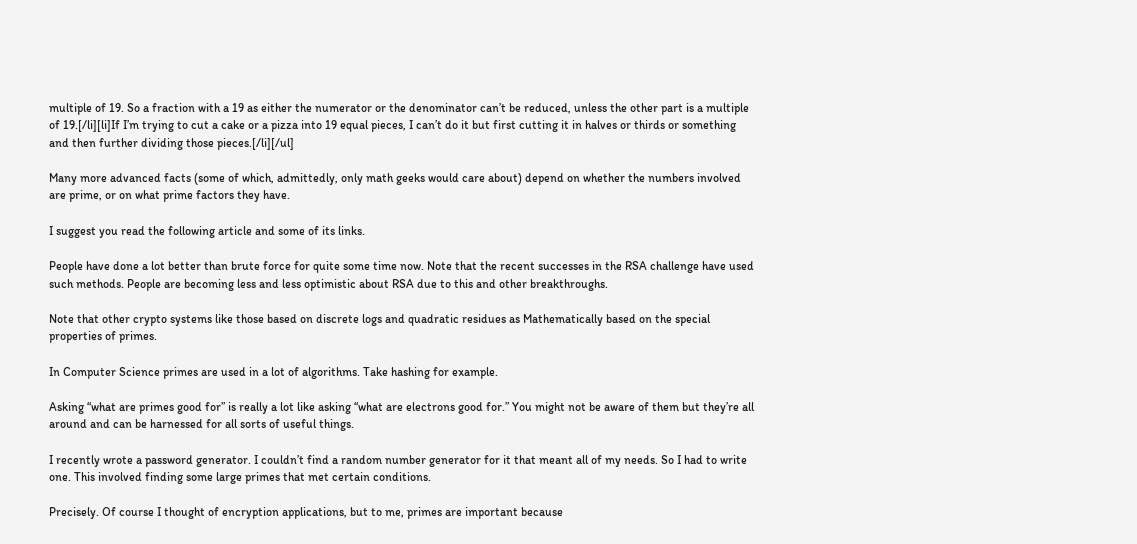multiple of 19. So a fraction with a 19 as either the numerator or the denominator can’t be reduced, unless the other part is a multiple of 19.[/li][li]If I’m trying to cut a cake or a pizza into 19 equal pieces, I can’t do it but first cutting it in halves or thirds or something and then further dividing those pieces.[/li][/ul]

Many more advanced facts (some of which, admittedly, only math geeks would care about) depend on whether the numbers involved are prime, or on what prime factors they have.

I suggest you read the following article and some of its links.

People have done a lot better than brute force for quite some time now. Note that the recent successes in the RSA challenge have used such methods. People are becoming less and less optimistic about RSA due to this and other breakthroughs.

Note that other crypto systems like those based on discrete logs and quadratic residues as Mathematically based on the special properties of primes.

In Computer Science primes are used in a lot of algorithms. Take hashing for example.

Asking “what are primes good for” is really a lot like asking “what are electrons good for.” You might not be aware of them but they’re all around and can be harnessed for all sorts of useful things.

I recently wrote a password generator. I couldn’t find a random number generator for it that meant all of my needs. So I had to write one. This involved finding some large primes that met certain conditions.

Precisely. Of course I thought of encryption applications, but to me, primes are important because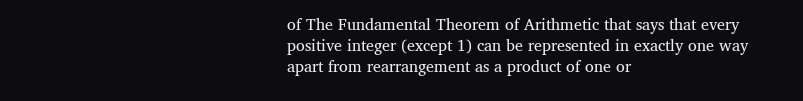of The Fundamental Theorem of Arithmetic that says that every positive integer (except 1) can be represented in exactly one way apart from rearrangement as a product of one or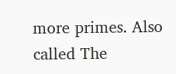more primes. Also called The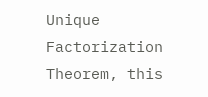Unique Factorization Theorem, this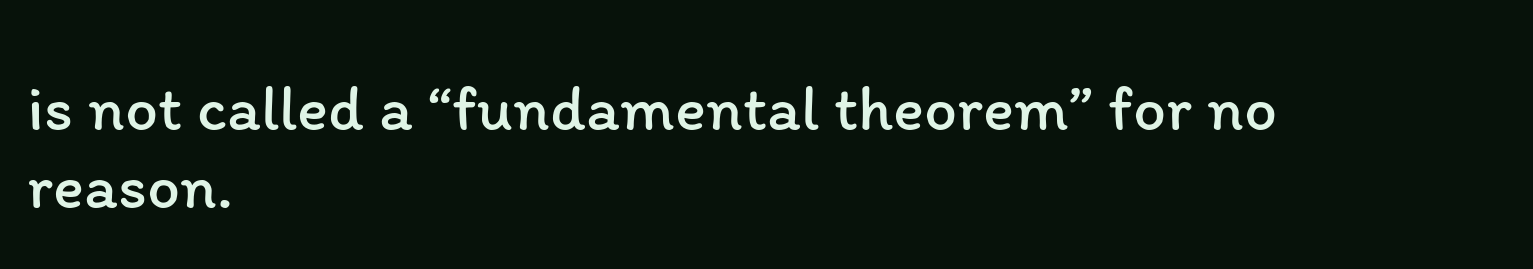is not called a “fundamental theorem” for no reason.